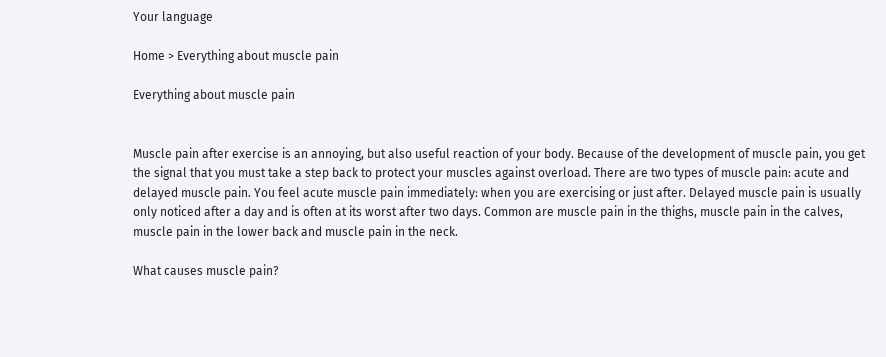Your language

Home > Everything about muscle pain

Everything about muscle pain


Muscle pain after exercise is an annoying, but also useful reaction of your body. Because of the development of muscle pain, you get the signal that you must take a step back to protect your muscles against overload. There are two types of muscle pain: acute and delayed muscle pain. You feel acute muscle pain immediately: when you are exercising or just after. Delayed muscle pain is usually only noticed after a day and is often at its worst after two days. Common are muscle pain in the thighs, muscle pain in the calves, muscle pain in the lower back and muscle pain in the neck.

What causes muscle pain?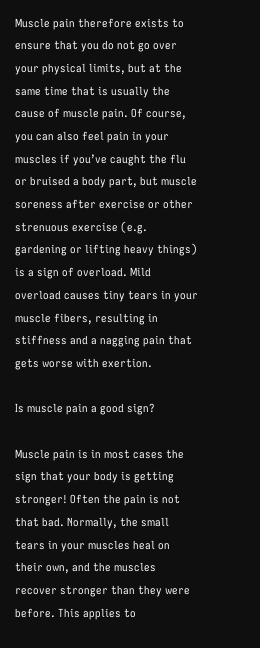Muscle pain therefore exists to ensure that you do not go over your physical limits, but at the same time that is usually the cause of muscle pain. Of course, you can also feel pain in your muscles if you’ve caught the flu or bruised a body part, but muscle soreness after exercise or other strenuous exercise (e.g. gardening or lifting heavy things) is a sign of overload. Mild overload causes tiny tears in your muscle fibers, resulting in stiffness and a nagging pain that gets worse with exertion.

Is muscle pain a good sign?

Muscle pain is in most cases the sign that your body is getting stronger! Often the pain is not that bad. Normally, the small tears in your muscles heal on their own, and the muscles recover stronger than they were before. This applies to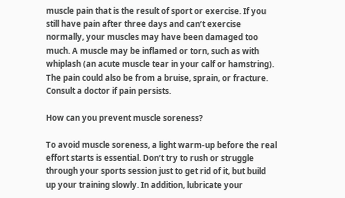muscle pain that is the result of sport or exercise. If you still have pain after three days and can’t exercise normally, your muscles may have been damaged too much. A muscle may be inflamed or torn, such as with whiplash (an acute muscle tear in your calf or hamstring). The pain could also be from a bruise, sprain, or fracture. Consult a doctor if pain persists.

How can you prevent muscle soreness?

To avoid muscle soreness, a light warm-up before the real effort starts is essential. Don’t try to rush or struggle through your sports session just to get rid of it, but build up your training slowly. In addition, lubricate your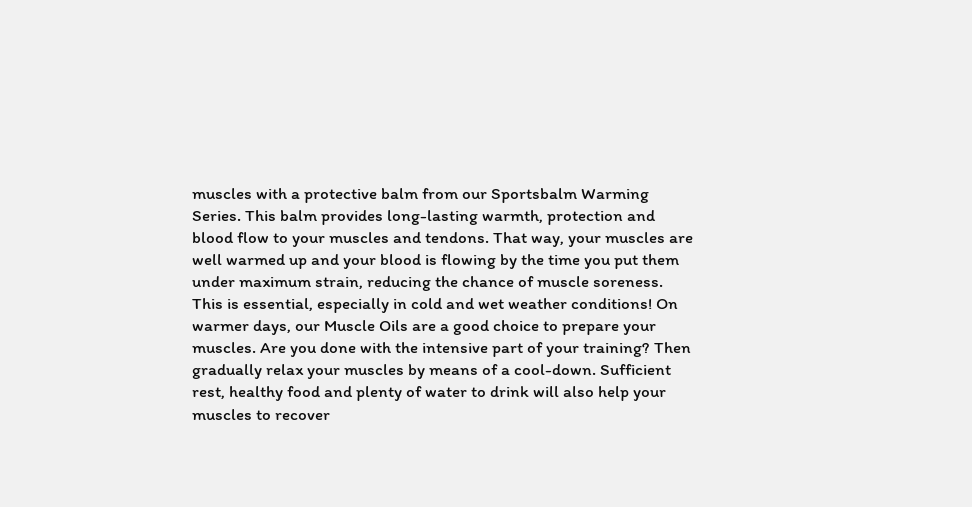muscles with a protective balm from our Sportsbalm Warming Series. This balm provides long-lasting warmth, protection and blood flow to your muscles and tendons. That way, your muscles are well warmed up and your blood is flowing by the time you put them under maximum strain, reducing the chance of muscle soreness. This is essential, especially in cold and wet weather conditions! On warmer days, our Muscle Oils are a good choice to prepare your muscles. Are you done with the intensive part of your training? Then gradually relax your muscles by means of a cool-down. Sufficient rest, healthy food and plenty of water to drink will also help your muscles to recover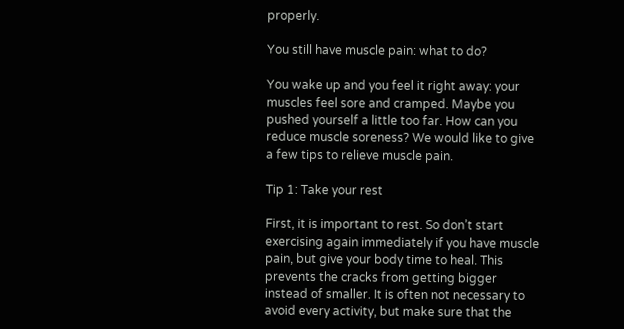properly.

You still have muscle pain: what to do?

You wake up and you feel it right away: your muscles feel sore and cramped. Maybe you pushed yourself a little too far. How can you reduce muscle soreness? We would like to give a few tips to relieve muscle pain.

Tip 1: Take your rest

First, it is important to rest. So don’t start exercising again immediately if you have muscle pain, but give your body time to heal. This prevents the cracks from getting bigger instead of smaller. It is often not necessary to avoid every activity, but make sure that the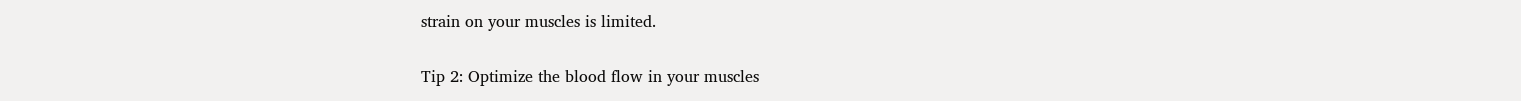strain on your muscles is limited.

Tip 2: Optimize the blood flow in your muscles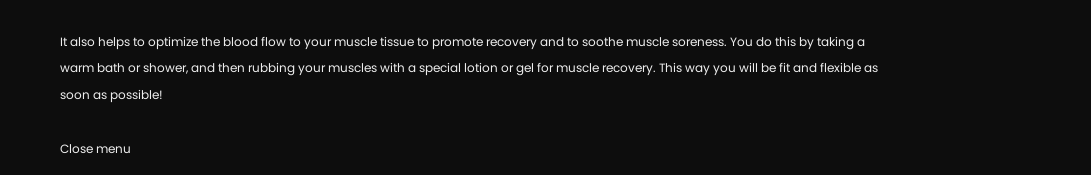It also helps to optimize the blood flow to your muscle tissue to promote recovery and to soothe muscle soreness. You do this by taking a warm bath or shower, and then rubbing your muscles with a special lotion or gel for muscle recovery. This way you will be fit and flexible as soon as possible!

Close menu